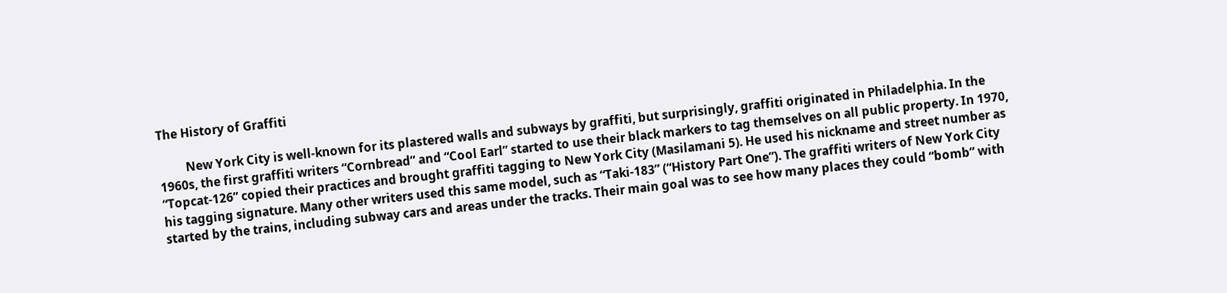The History of Graffiti

         New York City is well-known for its plastered walls and subways by graffiti, but surprisingly, graffiti originated in Philadelphia. In the 1960s, the first graffiti writers “Cornbread” and “Cool Earl” started to use their black markers to tag themselves on all public property. In 1970, “Topcat-126” copied their practices and brought graffiti tagging to New York City (Masilamani 5). He used his nickname and street number as his tagging signature. Many other writers used this same model, such as “Taki-183” (“History Part One”). The graffiti writers of New York City started by the trains, including subway cars and areas under the tracks. Their main goal was to see how many places they could “bomb” with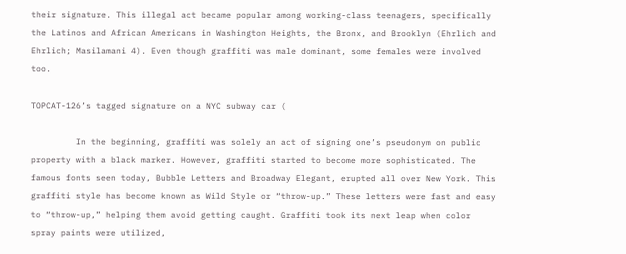their signature. This illegal act became popular among working-class teenagers, specifically the Latinos and African Americans in Washington Heights, the Bronx, and Brooklyn (Ehrlich and Ehrlich; Masilamani 4). Even though graffiti was male dominant, some females were involved too.

TOPCAT-126’s tagged signature on a NYC subway car (

         In the beginning, graffiti was solely an act of signing one’s pseudonym on public property with a black marker. However, graffiti started to become more sophisticated. The famous fonts seen today, Bubble Letters and Broadway Elegant, erupted all over New York. This graffiti style has become known as Wild Style or “throw-up.” These letters were fast and easy to “throw-up,” helping them avoid getting caught. Graffiti took its next leap when color spray paints were utilized,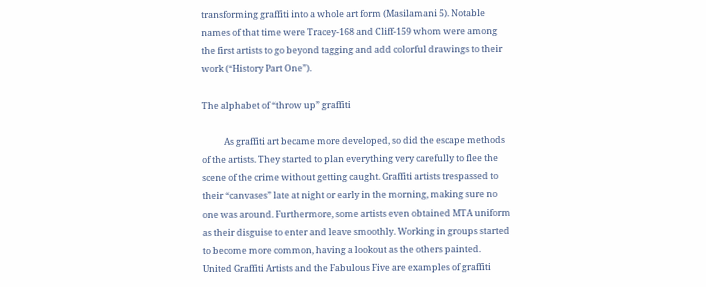transforming graffiti into a whole art form (Masilamani 5). Notable names of that time were Tracey-168 and Cliff-159 whom were among the first artists to go beyond tagging and add colorful drawings to their work (“History Part One”).

The alphabet of “throw up” graffiti

           As graffiti art became more developed, so did the escape methods of the artists. They started to plan everything very carefully to flee the scene of the crime without getting caught. Graffiti artists trespassed to their “canvases” late at night or early in the morning, making sure no one was around. Furthermore, some artists even obtained MTA uniform as their disguise to enter and leave smoothly. Working in groups started to become more common, having a lookout as the others painted. United Graffiti Artists and the Fabulous Five are examples of graffiti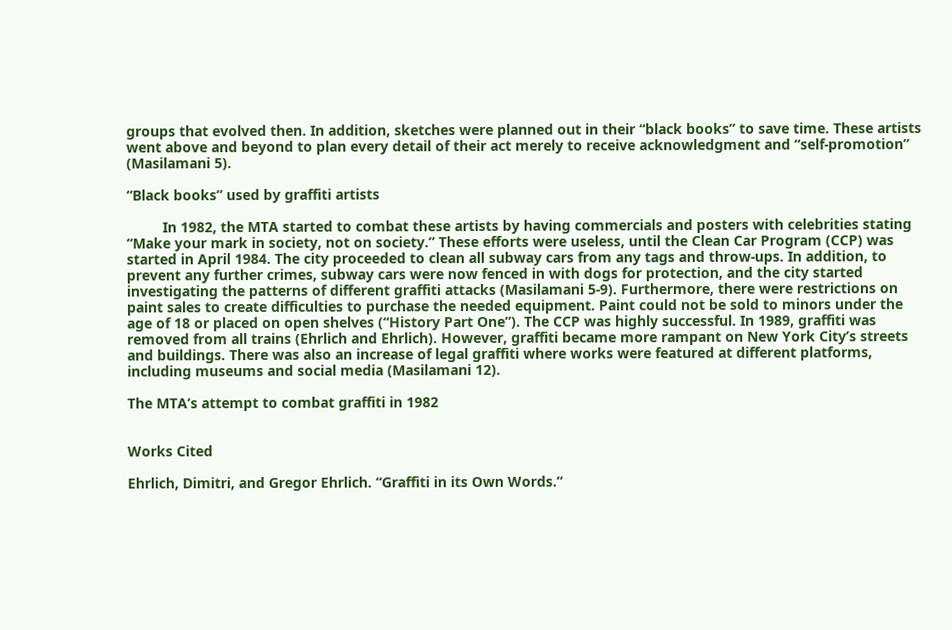groups that evolved then. In addition, sketches were planned out in their “black books” to save time. These artists went above and beyond to plan every detail of their act merely to receive acknowledgment and “self-promotion” (Masilamani 5).

“Black books” used by graffiti artists

         In 1982, the MTA started to combat these artists by having commercials and posters with celebrities stating “Make your mark in society, not on society.” These efforts were useless, until the Clean Car Program (CCP) was started in April 1984. The city proceeded to clean all subway cars from any tags and throw-ups. In addition, to prevent any further crimes, subway cars were now fenced in with dogs for protection, and the city started investigating the patterns of different graffiti attacks (Masilamani 5-9). Furthermore, there were restrictions on paint sales to create difficulties to purchase the needed equipment. Paint could not be sold to minors under the age of 18 or placed on open shelves (“History Part One”). The CCP was highly successful. In 1989, graffiti was removed from all trains (Ehrlich and Ehrlich). However, graffiti became more rampant on New York City’s streets and buildings. There was also an increase of legal graffiti where works were featured at different platforms, including museums and social media (Masilamani 12).

The MTA’s attempt to combat graffiti in 1982


Works Cited

Ehrlich, Dimitri, and Gregor Ehrlich. “Graffiti in its Own Words.”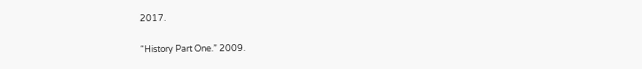2017.

“History Part One.” 2009.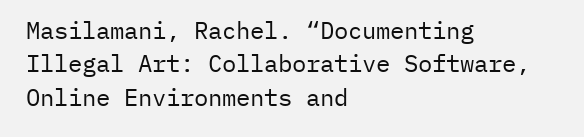Masilamani, Rachel. “Documenting Illegal Art: Collaborative Software, Online Environments and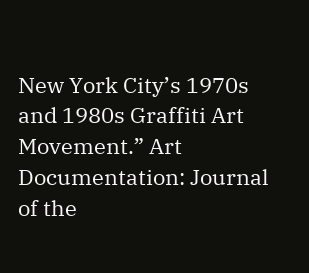New York City’s 1970s and 1980s Graffiti Art Movement.” Art Documentation: Journal of the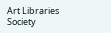Art Libraries Society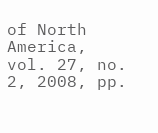of North America, vol. 27, no. 2, 2008, pp.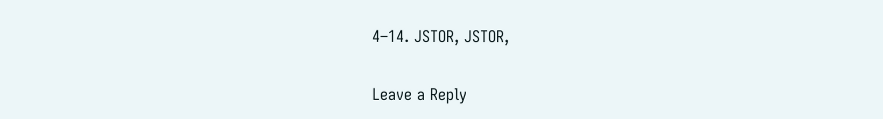4–14. JSTOR, JSTOR,

Leave a Reply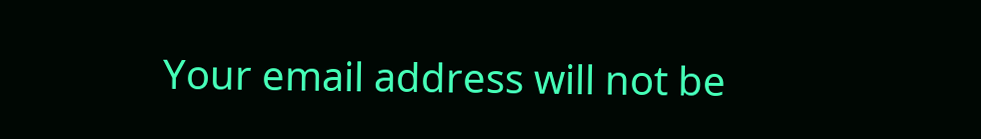Your email address will not be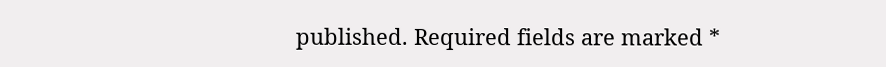published. Required fields are marked *